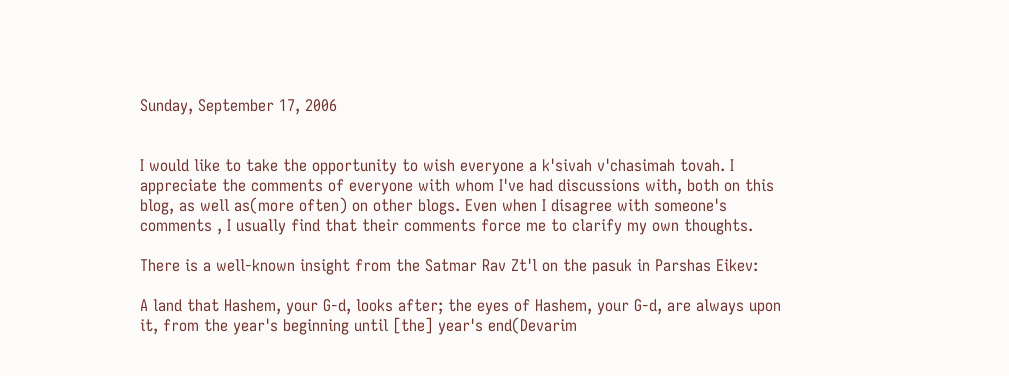Sunday, September 17, 2006


I would like to take the opportunity to wish everyone a k'sivah v'chasimah tovah. I appreciate the comments of everyone with whom I've had discussions with, both on this blog, as well as(more often) on other blogs. Even when I disagree with someone's comments , I usually find that their comments force me to clarify my own thoughts.

There is a well-known insight from the Satmar Rav Zt'l on the pasuk in Parshas Eikev:

A land that Hashem, your G-d, looks after; the eyes of Hashem, your G-d, are always upon it, from the year's beginning until [the] year's end(Devarim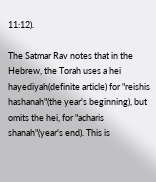11:12).

The Satmar Rav notes that in the Hebrew, the Torah uses a hei hayediyah(definite article) for "reishis hashanah"(the year's beginning), but omits the hei, for "acharis shanah"(year's end). This is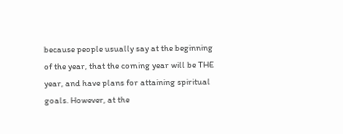because people usually say at the beginning of the year, that the coming year will be THE year, and have plans for attaining spiritual goals. However, at the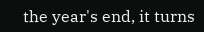the year's end, it turns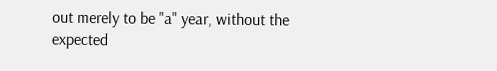out merely to be "a" year, without the expected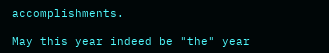accomplishments.

May this year indeed be "the" year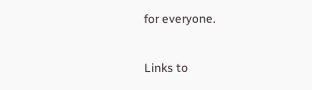for everyone.

Links to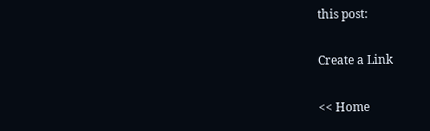this post:

Create a Link

<< Home